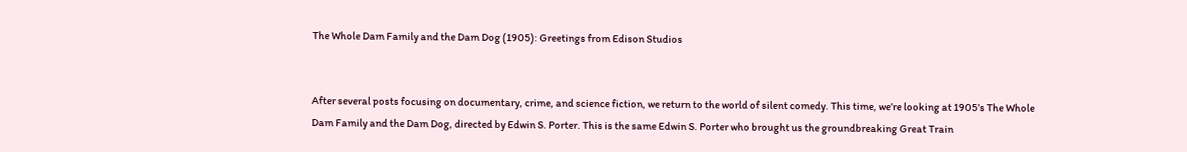The Whole Dam Family and the Dam Dog (1905): Greetings from Edison Studios


After several posts focusing on documentary, crime, and science fiction, we return to the world of silent comedy. This time, we’re looking at 1905’s The Whole Dam Family and the Dam Dog, directed by Edwin S. Porter. This is the same Edwin S. Porter who brought us the groundbreaking Great Train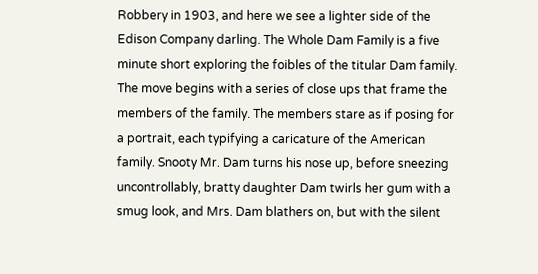Robbery in 1903, and here we see a lighter side of the Edison Company darling. The Whole Dam Family is a five minute short exploring the foibles of the titular Dam family. The move begins with a series of close ups that frame the members of the family. The members stare as if posing for a portrait, each typifying a caricature of the American family. Snooty Mr. Dam turns his nose up, before sneezing uncontrollably, bratty daughter Dam twirls her gum with a smug look, and Mrs. Dam blathers on, but with the silent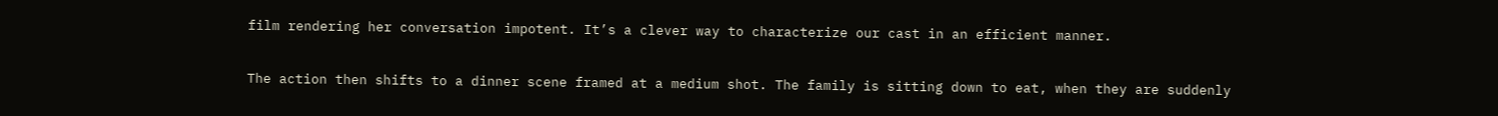film rendering her conversation impotent. It’s a clever way to characterize our cast in an efficient manner.

The action then shifts to a dinner scene framed at a medium shot. The family is sitting down to eat, when they are suddenly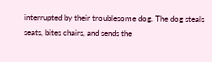interrupted by their troublesome dog. The dog steals seats, bites chairs, and sends the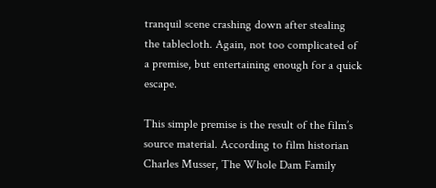tranquil scene crashing down after stealing the tablecloth. Again, not too complicated of a premise, but entertaining enough for a quick escape.

This simple premise is the result of the film’s source material. According to film historian Charles Musser, The Whole Dam Family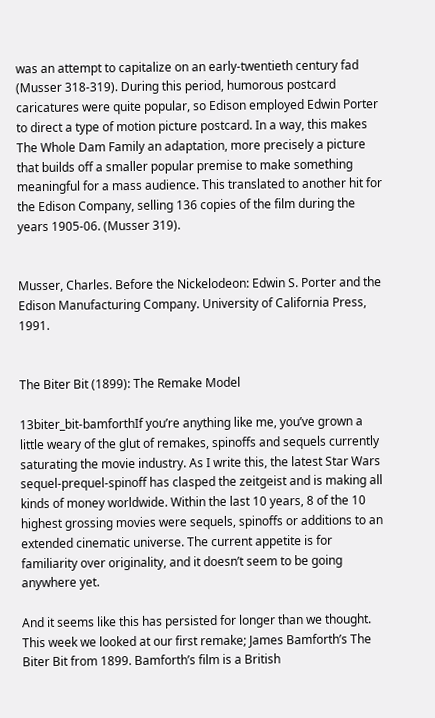was an attempt to capitalize on an early-twentieth century fad (Musser 318-319). During this period, humorous postcard caricatures were quite popular, so Edison employed Edwin Porter to direct a type of motion picture postcard. In a way, this makes The Whole Dam Family an adaptation, more precisely a picture that builds off a smaller popular premise to make something meaningful for a mass audience. This translated to another hit for the Edison Company, selling 136 copies of the film during the years 1905-06. (Musser 319).


Musser, Charles. Before the Nickelodeon: Edwin S. Porter and the Edison Manufacturing Company. University of California Press, 1991.


The Biter Bit (1899): The Remake Model

13biter_bit-bamforthIf you’re anything like me, you’ve grown a little weary of the glut of remakes, spinoffs and sequels currently saturating the movie industry. As I write this, the latest Star Wars sequel-prequel-spinoff has clasped the zeitgeist and is making all kinds of money worldwide. Within the last 10 years, 8 of the 10 highest grossing movies were sequels, spinoffs or additions to an extended cinematic universe. The current appetite is for familiarity over originality, and it doesn’t seem to be going anywhere yet.

And it seems like this has persisted for longer than we thought. This week we looked at our first remake; James Bamforth’s The Biter Bit from 1899. Bamforth’s film is a British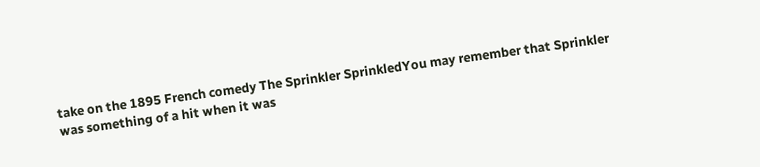take on the 1895 French comedy The Sprinkler SprinkledYou may remember that Sprinkler was something of a hit when it was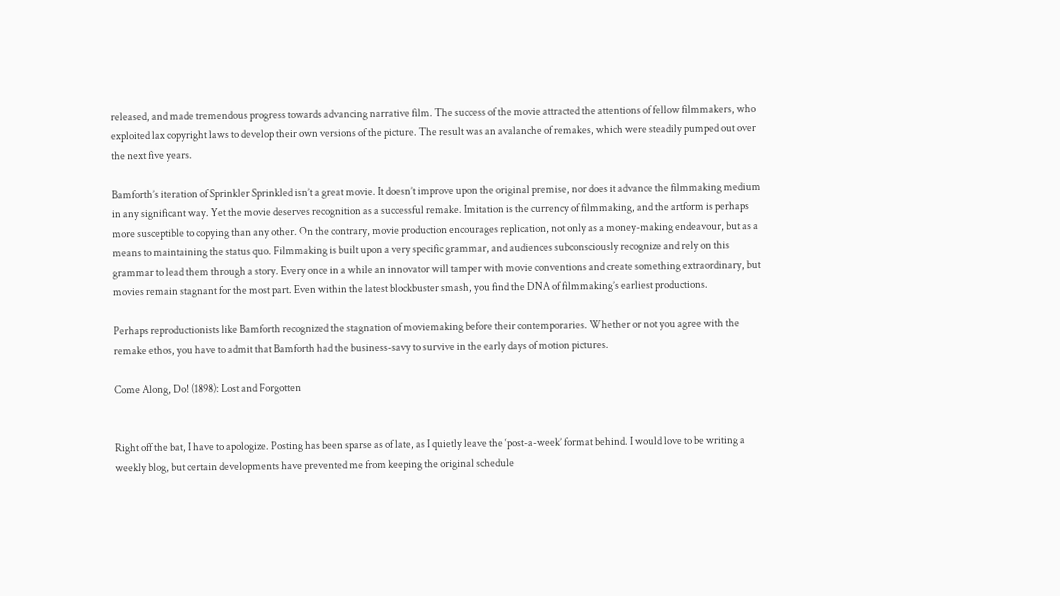released, and made tremendous progress towards advancing narrative film. The success of the movie attracted the attentions of fellow filmmakers, who exploited lax copyright laws to develop their own versions of the picture. The result was an avalanche of remakes, which were steadily pumped out over the next five years.

Bamforth’s iteration of Sprinkler Sprinkled isn’t a great movie. It doesn’t improve upon the original premise, nor does it advance the filmmaking medium in any significant way. Yet the movie deserves recognition as a successful remake. Imitation is the currency of filmmaking, and the artform is perhaps more susceptible to copying than any other. On the contrary, movie production encourages replication, not only as a money-making endeavour, but as a means to maintaining the status quo. Filmmaking is built upon a very specific grammar, and audiences subconsciously recognize and rely on this grammar to lead them through a story. Every once in a while an innovator will tamper with movie conventions and create something extraordinary, but movies remain stagnant for the most part. Even within the latest blockbuster smash, you find the DNA of filmmaking’s earliest productions.

Perhaps reproductionists like Bamforth recognized the stagnation of moviemaking before their contemporaries. Whether or not you agree with the remake ethos, you have to admit that Bamforth had the business-savy to survive in the early days of motion pictures.

Come Along, Do! (1898): Lost and Forgotten


Right off the bat, I have to apologize. Posting has been sparse as of late, as I quietly leave the ‘post-a-week’ format behind. I would love to be writing a weekly blog, but certain developments have prevented me from keeping the original schedule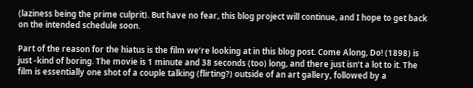(laziness being the prime culprit). But have no fear, this blog project will continue, and I hope to get back on the intended schedule soon.

Part of the reason for the hiatus is the film we’re looking at in this blog post. Come Along, Do! (1898) is just -kind of boring. The movie is 1 minute and 38 seconds (too) long, and there just isn’t a lot to it. The film is essentially one shot of a couple talking (flirting?) outside of an art gallery, followed by a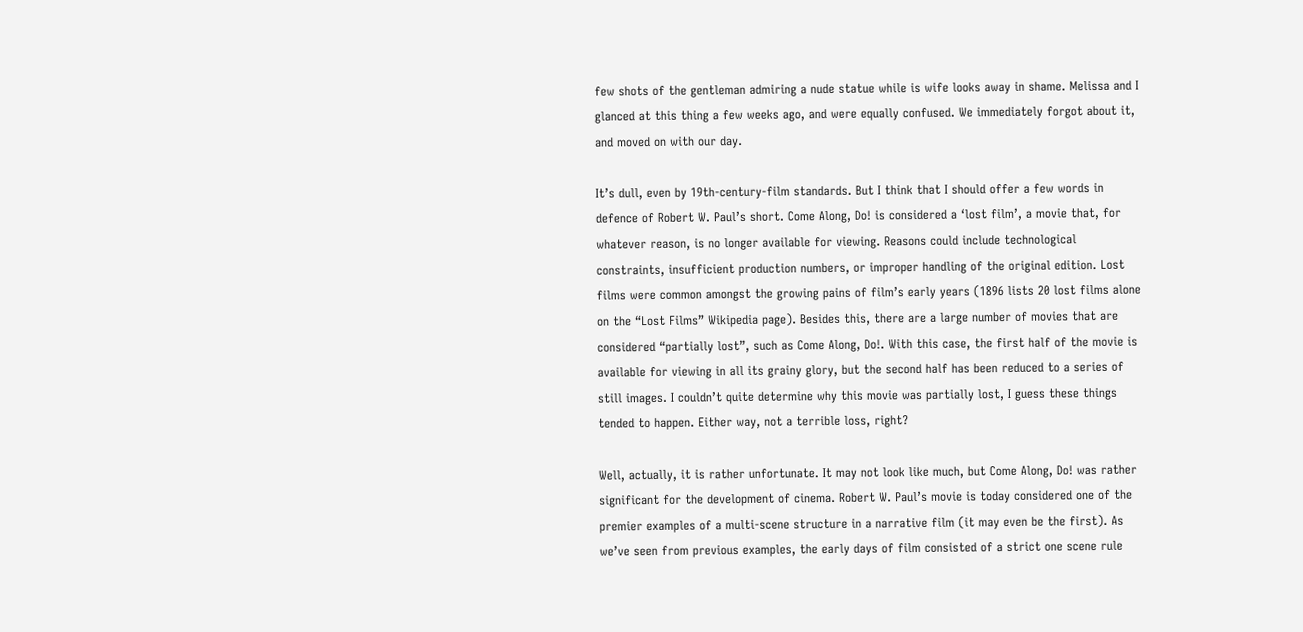few shots of the gentleman admiring a nude statue while is wife looks away in shame. Melissa and I glanced at this thing a few weeks ago, and were equally confused. We immediately forgot about it, and moved on with our day.

It’s dull, even by 19th-century-film standards. But I think that I should offer a few words in defence of Robert W. Paul’s short. Come Along, Do! is considered a ‘lost film’, a movie that, for whatever reason, is no longer available for viewing. Reasons could include technological constraints, insufficient production numbers, or improper handling of the original edition. Lost films were common amongst the growing pains of film’s early years (1896 lists 20 lost films alone on the “Lost Films” Wikipedia page). Besides this, there are a large number of movies that are considered “partially lost”, such as Come Along, Do!. With this case, the first half of the movie is available for viewing in all its grainy glory, but the second half has been reduced to a series of still images. I couldn’t quite determine why this movie was partially lost, I guess these things tended to happen. Either way, not a terrible loss, right?

Well, actually, it is rather unfortunate. It may not look like much, but Come Along, Do! was rather significant for the development of cinema. Robert W. Paul’s movie is today considered one of the premier examples of a multi-scene structure in a narrative film (it may even be the first). As we’ve seen from previous examples, the early days of film consisted of a strict one scene rule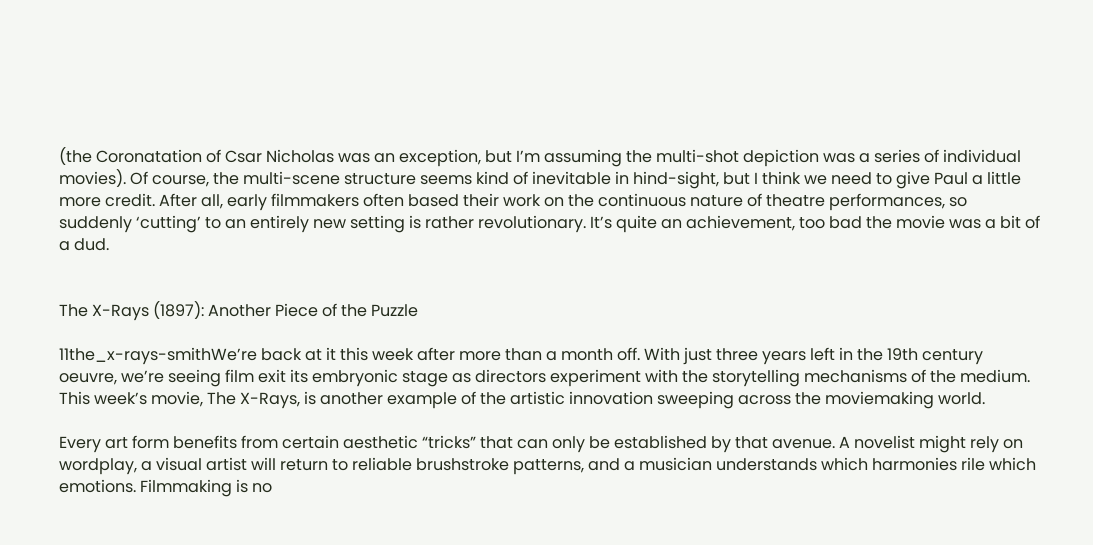(the Coronatation of Csar Nicholas was an exception, but I’m assuming the multi-shot depiction was a series of individual movies). Of course, the multi-scene structure seems kind of inevitable in hind-sight, but I think we need to give Paul a little more credit. After all, early filmmakers often based their work on the continuous nature of theatre performances, so suddenly ‘cutting’ to an entirely new setting is rather revolutionary. It’s quite an achievement, too bad the movie was a bit of a dud.


The X-Rays (1897): Another Piece of the Puzzle

11the_x-rays-smithWe’re back at it this week after more than a month off. With just three years left in the 19th century oeuvre, we’re seeing film exit its embryonic stage as directors experiment with the storytelling mechanisms of the medium. This week’s movie, The X-Rays, is another example of the artistic innovation sweeping across the moviemaking world.

Every art form benefits from certain aesthetic “tricks” that can only be established by that avenue. A novelist might rely on wordplay, a visual artist will return to reliable brushstroke patterns, and a musician understands which harmonies rile which emotions. Filmmaking is no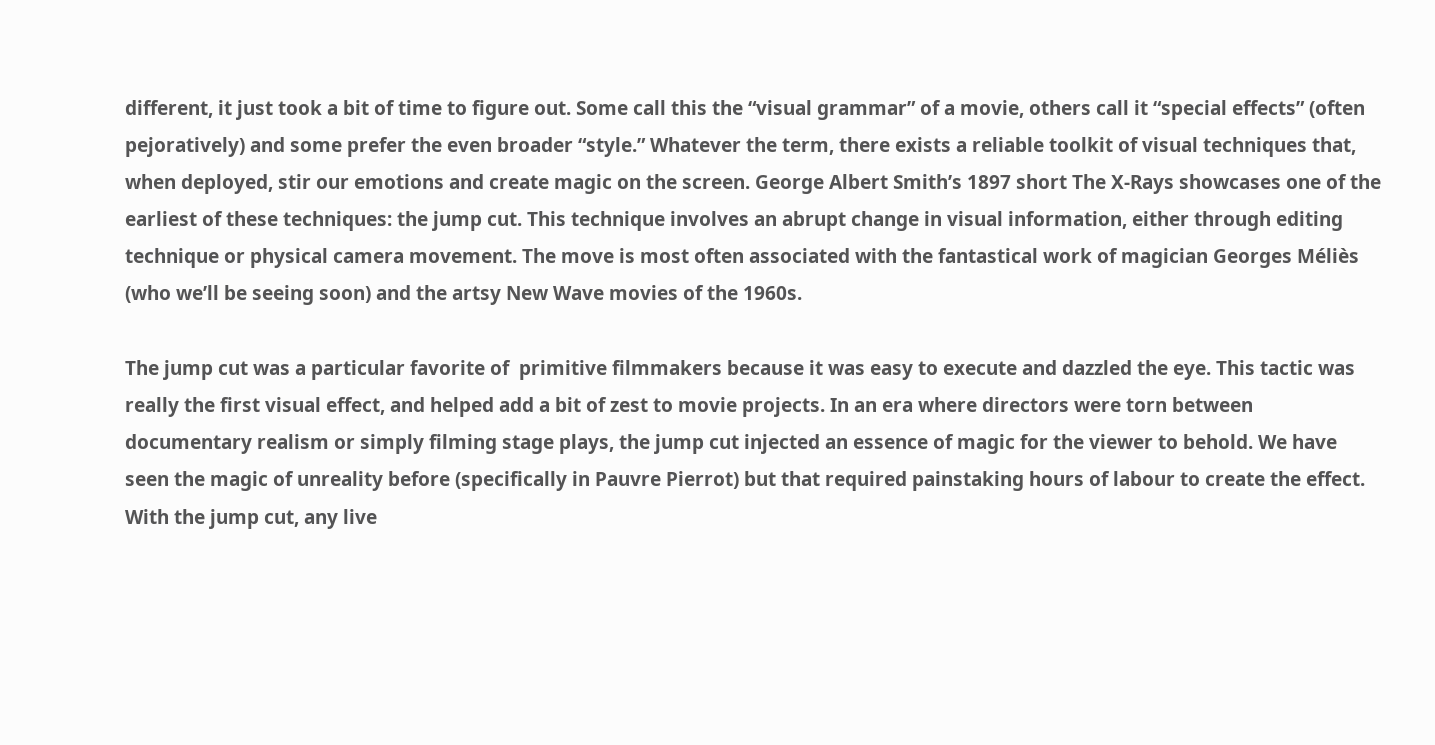different, it just took a bit of time to figure out. Some call this the “visual grammar” of a movie, others call it “special effects” (often pejoratively) and some prefer the even broader “style.” Whatever the term, there exists a reliable toolkit of visual techniques that, when deployed, stir our emotions and create magic on the screen. George Albert Smith’s 1897 short The X-Rays showcases one of the earliest of these techniques: the jump cut. This technique involves an abrupt change in visual information, either through editing technique or physical camera movement. The move is most often associated with the fantastical work of magician Georges Méliès (who we’ll be seeing soon) and the artsy New Wave movies of the 1960s.

The jump cut was a particular favorite of  primitive filmmakers because it was easy to execute and dazzled the eye. This tactic was really the first visual effect, and helped add a bit of zest to movie projects. In an era where directors were torn between documentary realism or simply filming stage plays, the jump cut injected an essence of magic for the viewer to behold. We have seen the magic of unreality before (specifically in Pauvre Pierrot) but that required painstaking hours of labour to create the effect. With the jump cut, any live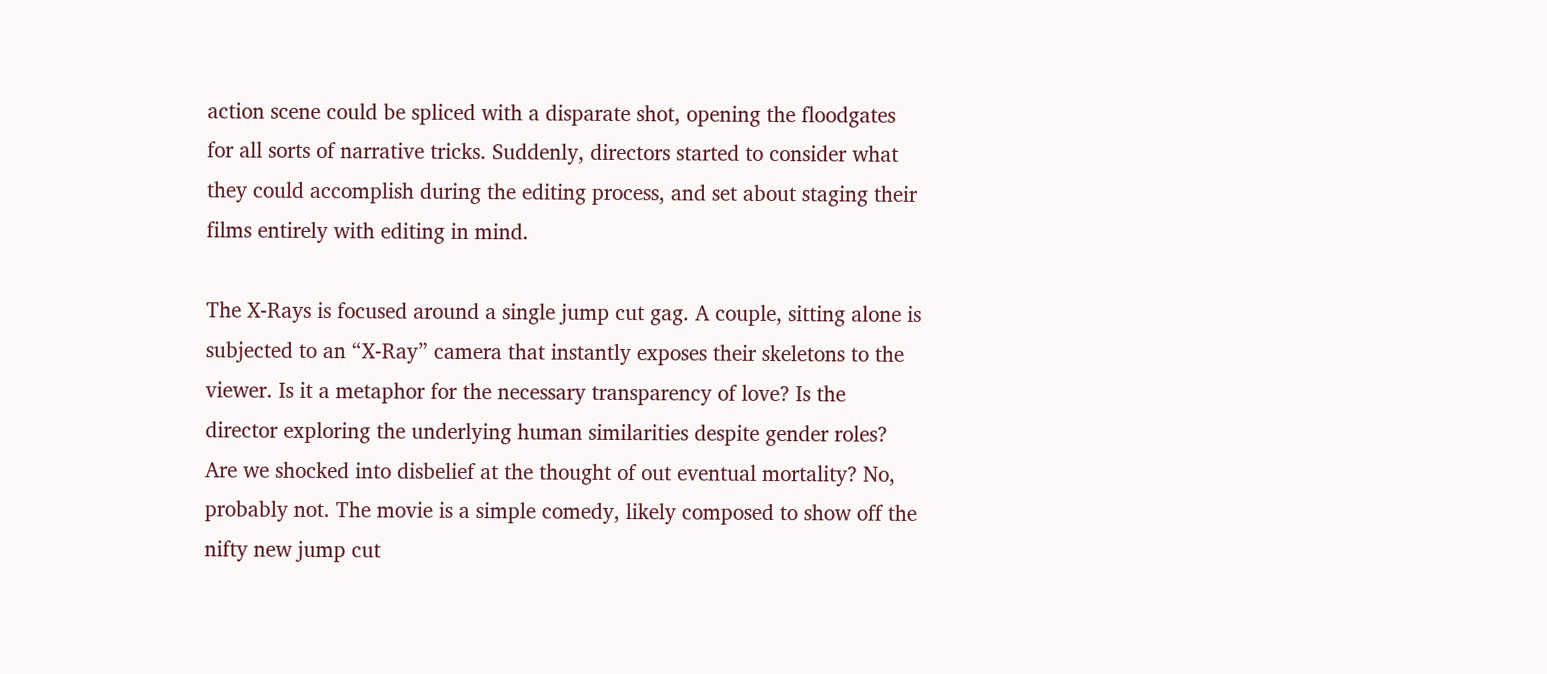action scene could be spliced with a disparate shot, opening the floodgates for all sorts of narrative tricks. Suddenly, directors started to consider what they could accomplish during the editing process, and set about staging their films entirely with editing in mind.

The X-Rays is focused around a single jump cut gag. A couple, sitting alone is subjected to an “X-Ray” camera that instantly exposes their skeletons to the viewer. Is it a metaphor for the necessary transparency of love? Is the director exploring the underlying human similarities despite gender roles? Are we shocked into disbelief at the thought of out eventual mortality? No, probably not. The movie is a simple comedy, likely composed to show off the nifty new jump cut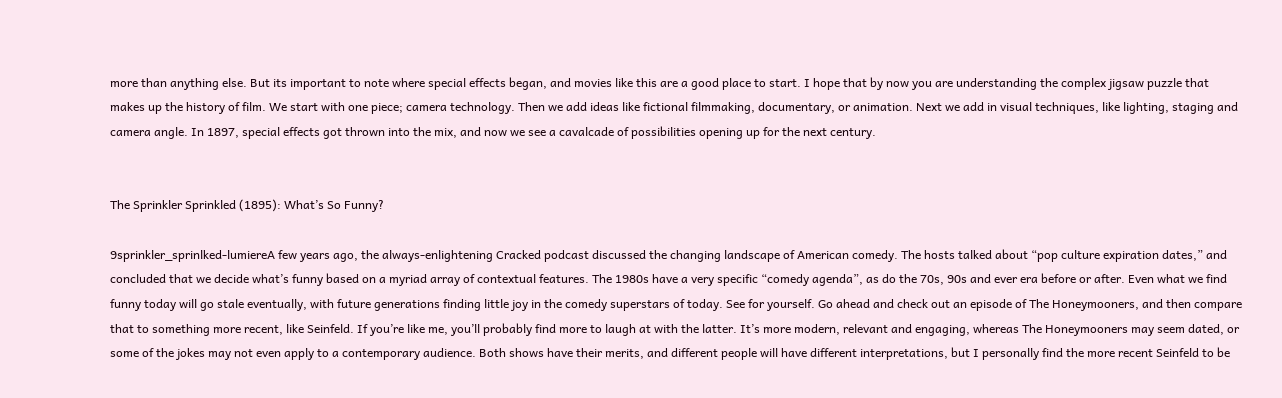more than anything else. But its important to note where special effects began, and movies like this are a good place to start. I hope that by now you are understanding the complex jigsaw puzzle that makes up the history of film. We start with one piece; camera technology. Then we add ideas like fictional filmmaking, documentary, or animation. Next we add in visual techniques, like lighting, staging and camera angle. In 1897, special effects got thrown into the mix, and now we see a cavalcade of possibilities opening up for the next century.


The Sprinkler Sprinkled (1895): What’s So Funny?

9sprinkler_sprinlked-lumiereA few years ago, the always-enlightening Cracked podcast discussed the changing landscape of American comedy. The hosts talked about “pop culture expiration dates,” and concluded that we decide what’s funny based on a myriad array of contextual features. The 1980s have a very specific “comedy agenda”, as do the 70s, 90s and ever era before or after. Even what we find funny today will go stale eventually, with future generations finding little joy in the comedy superstars of today. See for yourself. Go ahead and check out an episode of The Honeymooners, and then compare that to something more recent, like Seinfeld. If you’re like me, you’ll probably find more to laugh at with the latter. It’s more modern, relevant and engaging, whereas The Honeymooners may seem dated, or some of the jokes may not even apply to a contemporary audience. Both shows have their merits, and different people will have different interpretations, but I personally find the more recent Seinfeld to be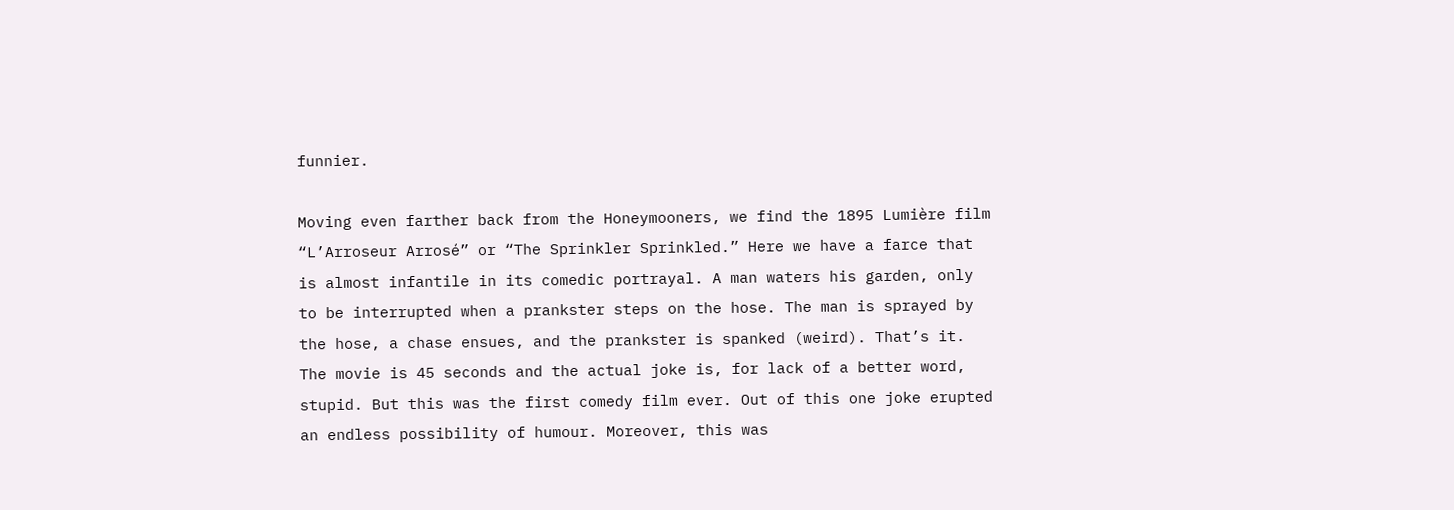funnier.

Moving even farther back from the Honeymooners, we find the 1895 Lumière film “L’Arroseur Arrosé” or “The Sprinkler Sprinkled.” Here we have a farce that is almost infantile in its comedic portrayal. A man waters his garden, only to be interrupted when a prankster steps on the hose. The man is sprayed by the hose, a chase ensues, and the prankster is spanked (weird). That’s it. The movie is 45 seconds and the actual joke is, for lack of a better word, stupid. But this was the first comedy film ever. Out of this one joke erupted an endless possibility of humour. Moreover, this was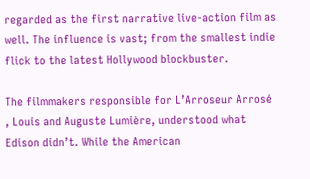regarded as the first narrative live-action film as well. The influence is vast; from the smallest indie flick to the latest Hollywood blockbuster.

The filmmakers responsible for L’Arroseur Arrosé , Louis and Auguste Lumière, understood what Edison didn’t. While the American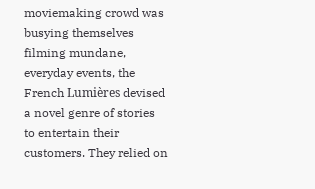moviemaking crowd was busying themselves filming mundane, everyday events, the French Lumières devised a novel genre of stories to entertain their customers. They relied on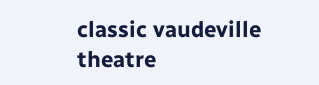classic vaudeville theatre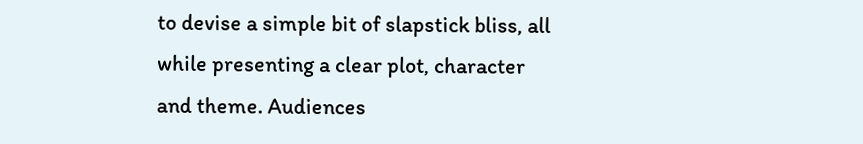to devise a simple bit of slapstick bliss, all while presenting a clear plot, character and theme. Audiences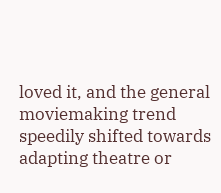loved it, and the general moviemaking trend speedily shifted towards adapting theatre or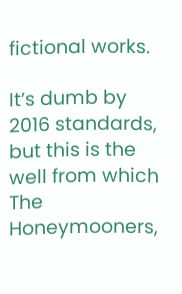fictional works.

It’s dumb by 2016 standards,  but this is the well from which The Honeymooners,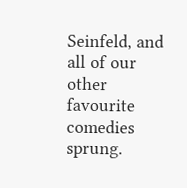Seinfeld, and all of our other favourite comedies sprung.